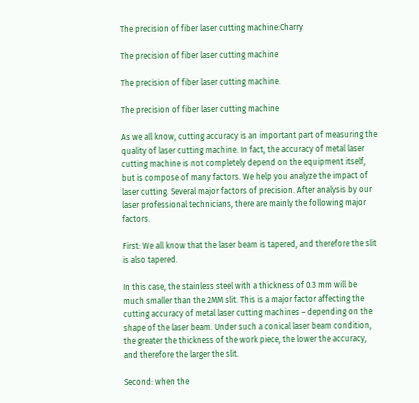The precision of fiber laser cutting machine:Charry

The precision of fiber laser cutting machine

The precision of fiber laser cutting machine.

The precision of fiber laser cutting machine

As we all know, cutting accuracy is an important part of measuring the quality of laser cutting machine. In fact, the accuracy of metal laser cutting machine is not completely depend on the equipment itself, but is compose of many factors. We help you analyze the impact of laser cutting. Several major factors of precision. After analysis by our laser professional technicians, there are mainly the following major factors.

First: We all know that the laser beam is tapered, and therefore the slit is also tapered.

In this case, the stainless steel with a thickness of 0.3 mm will be much smaller than the 2MM slit. This is a major factor affecting the cutting accuracy of metal laser cutting machines – depending on the shape of the laser beam. Under such a conical laser beam condition, the greater the thickness of the work piece, the lower the accuracy, and therefore the larger the slit.

Second: when the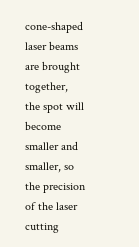cone-shaped laser beams are brought together, the spot will become smaller and smaller, so the precision of the laser cutting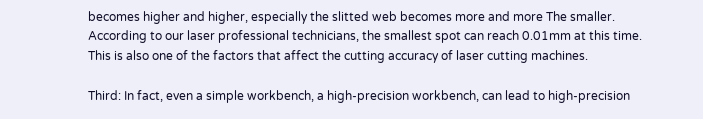becomes higher and higher, especially the slitted web becomes more and more The smaller. According to our laser professional technicians, the smallest spot can reach 0.01mm at this time. This is also one of the factors that affect the cutting accuracy of laser cutting machines.

Third: In fact, even a simple workbench, a high-precision workbench, can lead to high-precision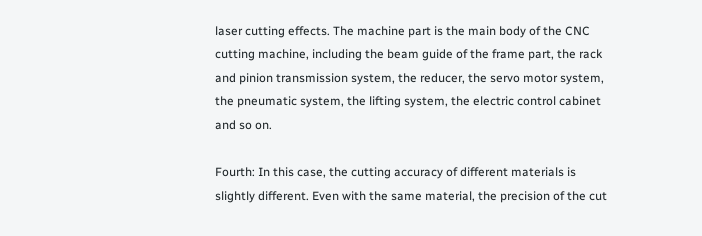laser cutting effects. The machine part is the main body of the CNC cutting machine, including the beam guide of the frame part, the rack and pinion transmission system, the reducer, the servo motor system, the pneumatic system, the lifting system, the electric control cabinet and so on.

Fourth: In this case, the cutting accuracy of different materials is slightly different. Even with the same material, the precision of the cut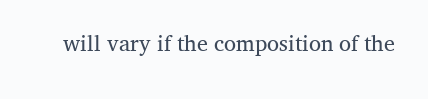will vary if the composition of the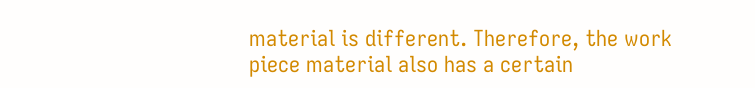material is different. Therefore, the work piece material also has a certain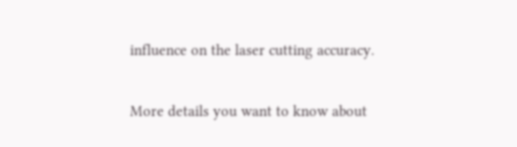influence on the laser cutting accuracy.

More details you want to know about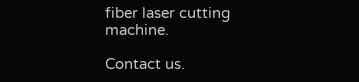fiber laser cutting machine.

Contact us.